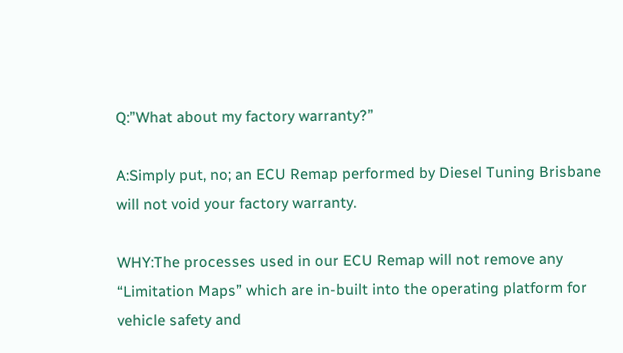Q:”What about my factory warranty?”

A:Simply put, no; an ECU Remap performed by Diesel Tuning Brisbane will not void your factory warranty.

WHY:The processes used in our ECU Remap will not remove any “Limitation Maps” which are in-built into the operating platform for vehicle safety and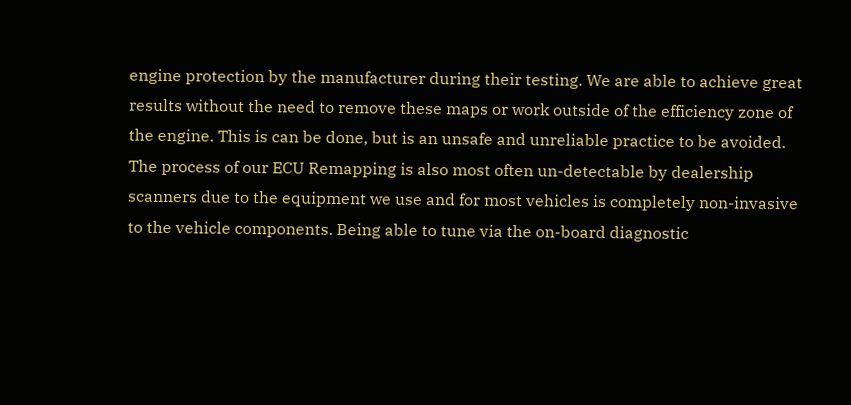engine protection by the manufacturer during their testing. We are able to achieve great results without the need to remove these maps or work outside of the efficiency zone of the engine. This is can be done, but is an unsafe and unreliable practice to be avoided. The process of our ECU Remapping is also most often un-detectable by dealership scanners due to the equipment we use and for most vehicles is completely non-invasive to the vehicle components. Being able to tune via the on-board diagnostic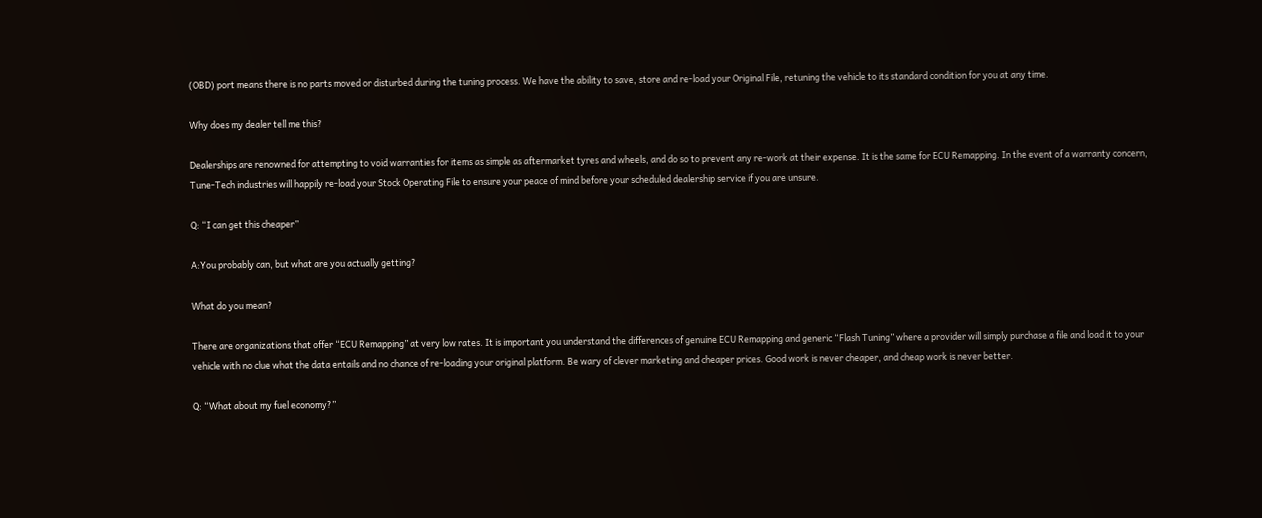(OBD) port means there is no parts moved or disturbed during the tuning process. We have the ability to save, store and re-load your Original File, retuning the vehicle to its standard condition for you at any time.

Why does my dealer tell me this?

Dealerships are renowned for attempting to void warranties for items as simple as aftermarket tyres and wheels, and do so to prevent any re-work at their expense. It is the same for ECU Remapping. In the event of a warranty concern, Tune-Tech industries will happily re-load your Stock Operating File to ensure your peace of mind before your scheduled dealership service if you are unsure.

Q: “I can get this cheaper”

A:You probably can, but what are you actually getting?

What do you mean?

There are organizations that offer “ECU Remapping” at very low rates. It is important you understand the differences of genuine ECU Remapping and generic “Flash Tuning” where a provider will simply purchase a file and load it to your vehicle with no clue what the data entails and no chance of re-loading your original platform. Be wary of clever marketing and cheaper prices. Good work is never cheaper, and cheap work is never better.

Q: “What about my fuel economy?”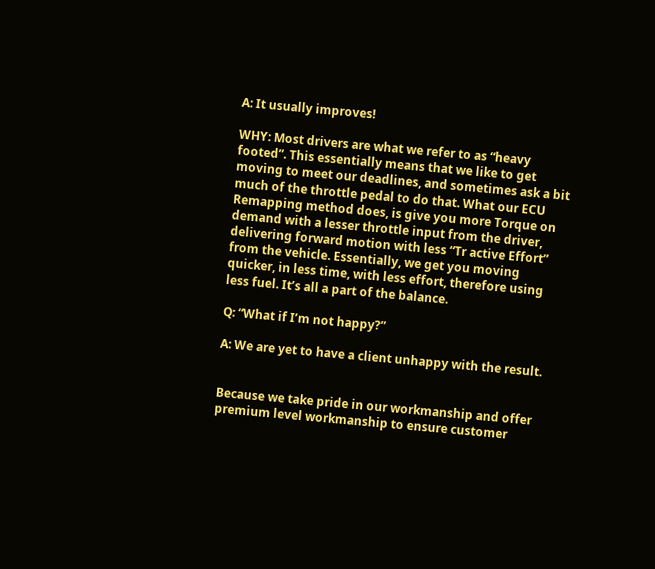A: It usually improves!

WHY: Most drivers are what we refer to as “heavy footed”. This essentially means that we like to get moving to meet our deadlines, and sometimes ask a bit much of the throttle pedal to do that. What our ECU Remapping method does, is give you more Torque on demand with a lesser throttle input from the driver, delivering forward motion with less “Tr active Effort” from the vehicle. Essentially, we get you moving quicker, in less time, with less effort, therefore using less fuel. It’s all a part of the balance.

Q: “What if I’m not happy?”

A: We are yet to have a client unhappy with the result.


Because we take pride in our workmanship and offer premium level workmanship to ensure customer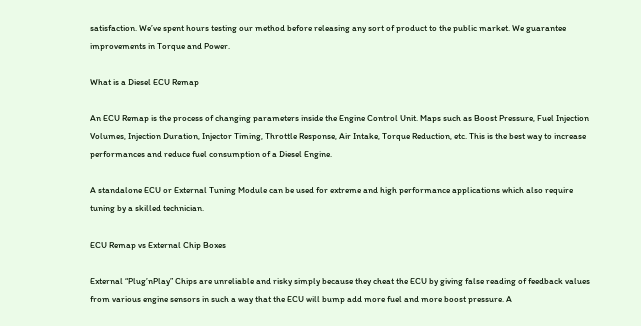satisfaction. We’ve spent hours testing our method before releasing any sort of product to the public market. We guarantee improvements in Torque and Power.

What is a Diesel ECU Remap

An ECU Remap is the process of changing parameters inside the Engine Control Unit. Maps such as Boost Pressure, Fuel Injection Volumes, Injection Duration, Injector Timing, Throttle Response, Air Intake, Torque Reduction, etc. This is the best way to increase performances and reduce fuel consumption of a Diesel Engine.

A standalone ECU or External Tuning Module can be used for extreme and high performance applications which also require tuning by a skilled technician.

ECU Remap vs External Chip Boxes

External “Plug’nPlay” Chips are unreliable and risky simply because they cheat the ECU by giving false reading of feedback values from various engine sensors in such a way that the ECU will bump add more fuel and more boost pressure. A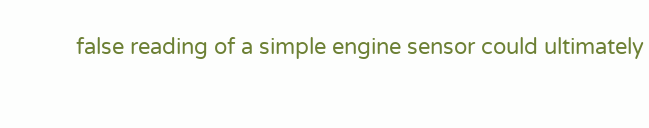false reading of a simple engine sensor could ultimately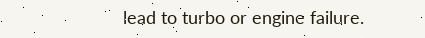lead to turbo or engine failure.